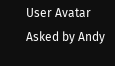User Avatar
Asked by Andy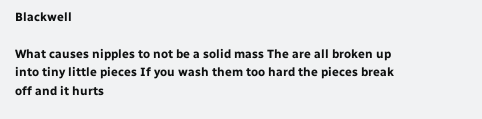Blackwell

What causes nipples to not be a solid mass The are all broken up into tiny little pieces If you wash them too hard the pieces break off and it hurts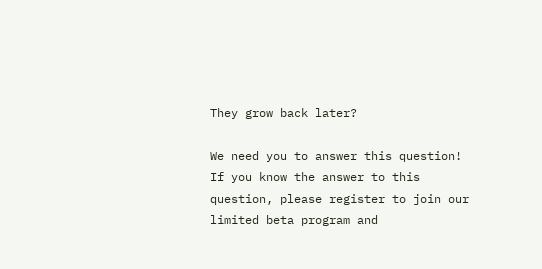They grow back later?

We need you to answer this question!
If you know the answer to this question, please register to join our limited beta program and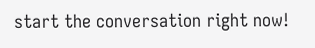start the conversation right now!